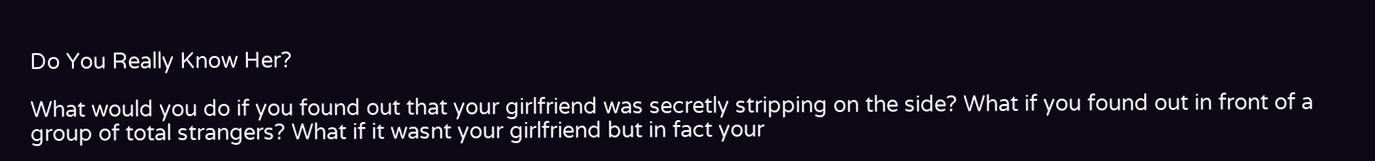Do You Really Know Her?

What would you do if you found out that your girlfriend was secretly stripping on the side? What if you found out in front of a group of total strangers? What if it wasnt your girlfriend but in fact your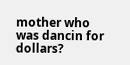mother who was dancin for dollars?